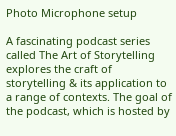Photo Microphone setup

A fascinating podcast series called The Art of Storytelling explores the craft of storytelling & its application to a range of contexts. The goal of the podcast, which is hosted by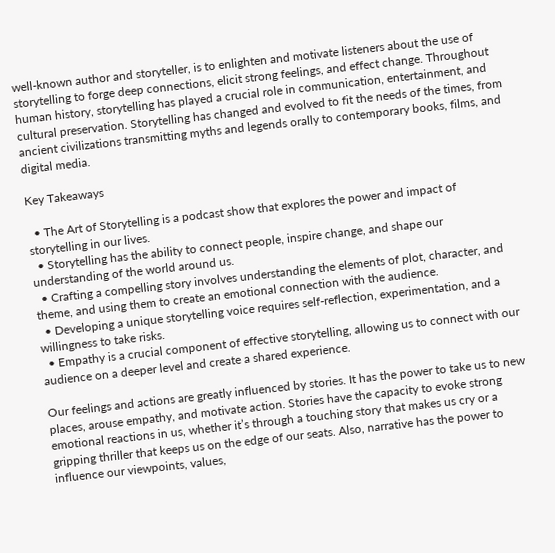well-known author and storyteller, is to enlighten and motivate listeners about the use of storytelling to forge deep connections, elicit strong feelings, and effect change. Throughout human history, storytelling has played a crucial role in communication, entertainment, and cultural preservation. Storytelling has changed and evolved to fit the needs of the times, from ancient civilizations transmitting myths and legends orally to contemporary books, films, and digital media.

Key Takeaways

  • The Art of Storytelling is a podcast show that explores the power and impact of storytelling in our lives.
  • Storytelling has the ability to connect people, inspire change, and shape our understanding of the world around us.
  • Crafting a compelling story involves understanding the elements of plot, character, and theme, and using them to create an emotional connection with the audience.
  • Developing a unique storytelling voice requires self-reflection, experimentation, and a willingness to take risks.
  • Empathy is a crucial component of effective storytelling, allowing us to connect with our audience on a deeper level and create a shared experience.

Our feelings and actions are greatly influenced by stories. It has the power to take us to new places, arouse empathy, and motivate action. Stories have the capacity to evoke strong emotional reactions in us, whether it’s through a touching story that makes us cry or a gripping thriller that keeps us on the edge of our seats. Also, narrative has the power to influence our viewpoints, values,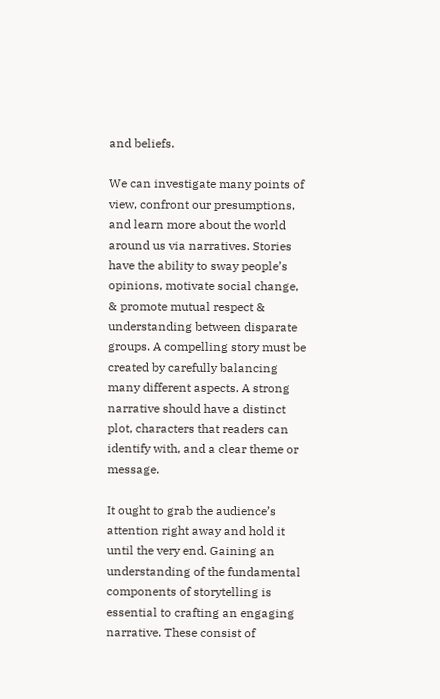and beliefs.

We can investigate many points of view, confront our presumptions, and learn more about the world around us via narratives. Stories have the ability to sway people’s opinions, motivate social change, & promote mutual respect & understanding between disparate groups. A compelling story must be created by carefully balancing many different aspects. A strong narrative should have a distinct plot, characters that readers can identify with, and a clear theme or message.

It ought to grab the audience’s attention right away and hold it until the very end. Gaining an understanding of the fundamental components of storytelling is essential to crafting an engaging narrative. These consist of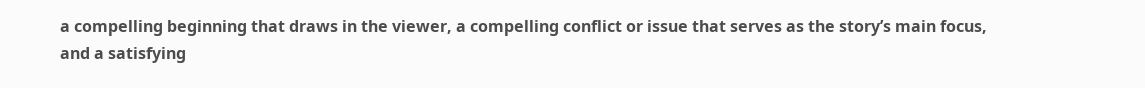a compelling beginning that draws in the viewer, a compelling conflict or issue that serves as the story’s main focus, and a satisfying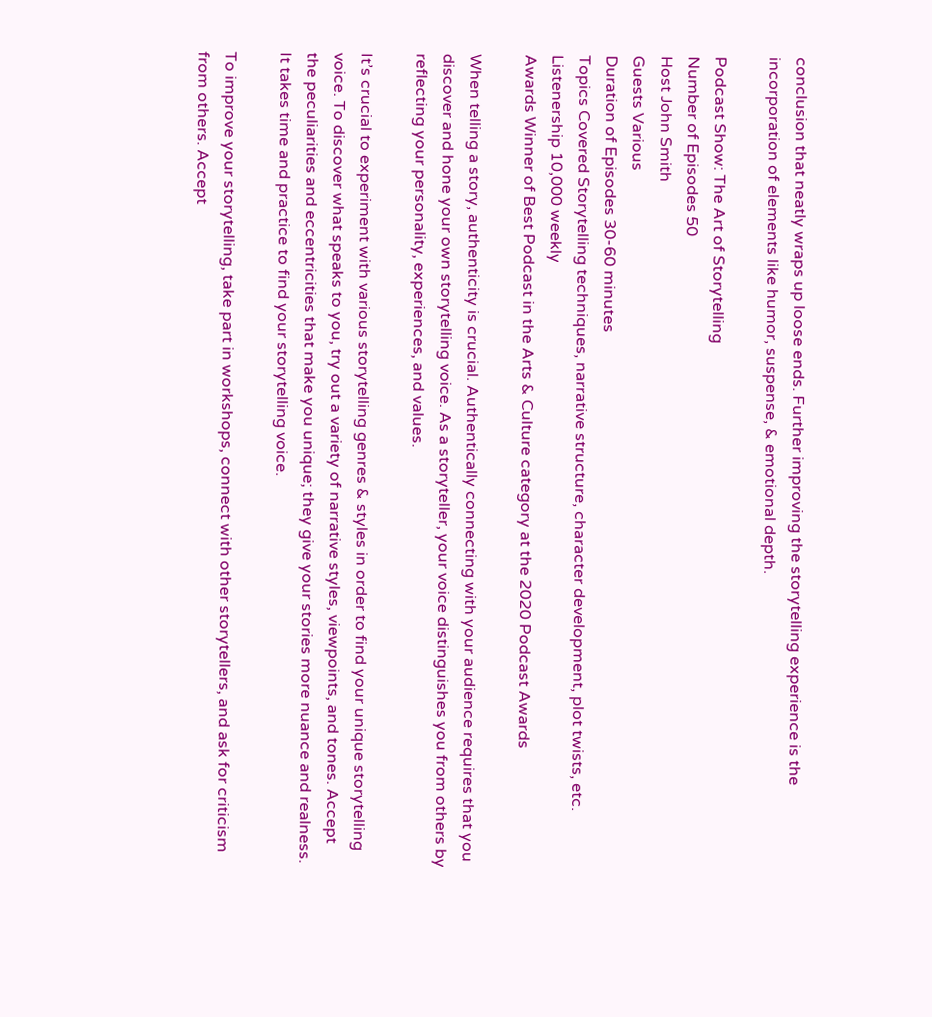conclusion that neatly wraps up loose ends. Further improving the storytelling experience is the incorporation of elements like humor, suspense, & emotional depth.

Podcast Show: The Art of Storytelling
Number of Episodes 50
Host John Smith
Guests Various
Duration of Episodes 30-60 minutes
Topics Covered Storytelling techniques, narrative structure, character development, plot twists, etc.
Listenership 10,000 weekly
Awards Winner of Best Podcast in the Arts & Culture category at the 2020 Podcast Awards

When telling a story, authenticity is crucial. Authentically connecting with your audience requires that you discover and hone your own storytelling voice. As a storyteller, your voice distinguishes you from others by reflecting your personality, experiences, and values.

It’s crucial to experiment with various storytelling genres & styles in order to find your unique storytelling voice. To discover what speaks to you, try out a variety of narrative styles, viewpoints, and tones. Accept the peculiarities and eccentricities that make you unique; they give your stories more nuance and realness. It takes time and practice to find your storytelling voice.

To improve your storytelling, take part in workshops, connect with other storytellers, and ask for criticism from others. Accept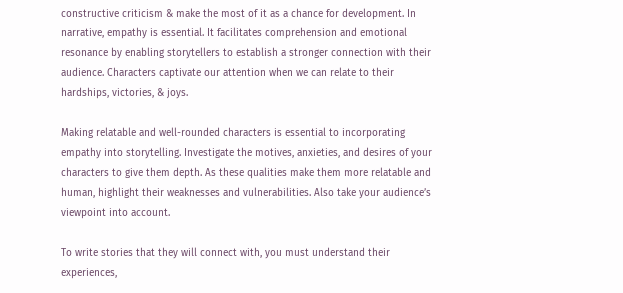constructive criticism & make the most of it as a chance for development. In narrative, empathy is essential. It facilitates comprehension and emotional resonance by enabling storytellers to establish a stronger connection with their audience. Characters captivate our attention when we can relate to their hardships, victories, & joys.

Making relatable and well-rounded characters is essential to incorporating empathy into storytelling. Investigate the motives, anxieties, and desires of your characters to give them depth. As these qualities make them more relatable and human, highlight their weaknesses and vulnerabilities. Also take your audience’s viewpoint into account.

To write stories that they will connect with, you must understand their experiences,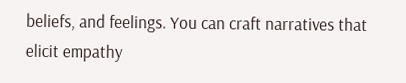beliefs, and feelings. You can craft narratives that elicit empathy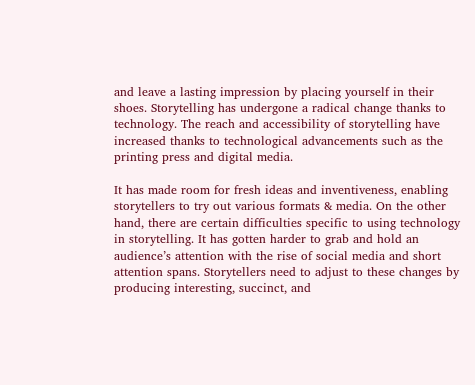and leave a lasting impression by placing yourself in their shoes. Storytelling has undergone a radical change thanks to technology. The reach and accessibility of storytelling have increased thanks to technological advancements such as the printing press and digital media.

It has made room for fresh ideas and inventiveness, enabling storytellers to try out various formats & media. On the other hand, there are certain difficulties specific to using technology in storytelling. It has gotten harder to grab and hold an audience’s attention with the rise of social media and short attention spans. Storytellers need to adjust to these changes by producing interesting, succinct, and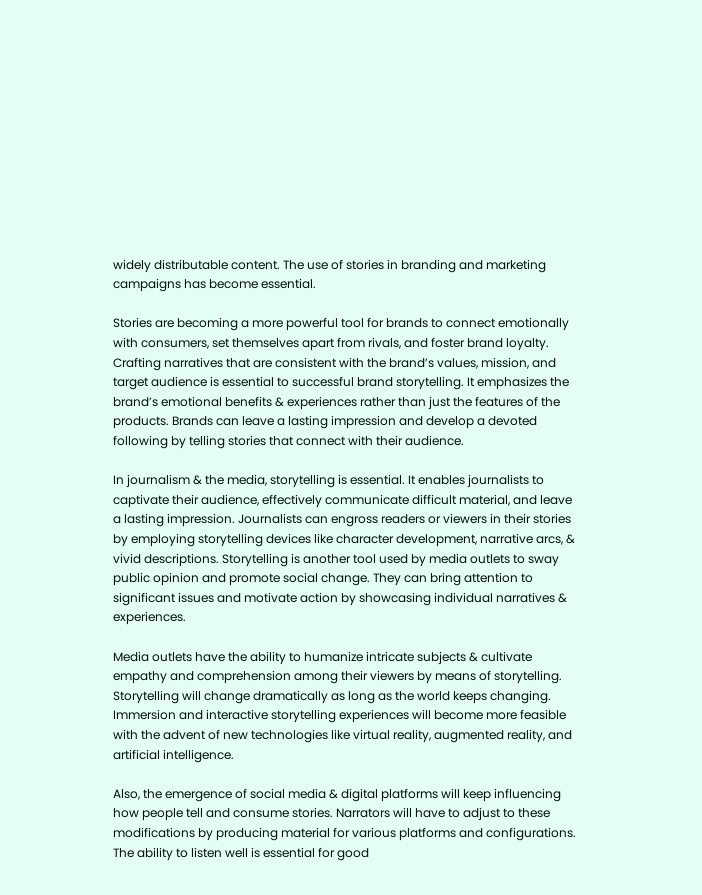widely distributable content. The use of stories in branding and marketing campaigns has become essential.

Stories are becoming a more powerful tool for brands to connect emotionally with consumers, set themselves apart from rivals, and foster brand loyalty. Crafting narratives that are consistent with the brand’s values, mission, and target audience is essential to successful brand storytelling. It emphasizes the brand’s emotional benefits & experiences rather than just the features of the products. Brands can leave a lasting impression and develop a devoted following by telling stories that connect with their audience.

In journalism & the media, storytelling is essential. It enables journalists to captivate their audience, effectively communicate difficult material, and leave a lasting impression. Journalists can engross readers or viewers in their stories by employing storytelling devices like character development, narrative arcs, & vivid descriptions. Storytelling is another tool used by media outlets to sway public opinion and promote social change. They can bring attention to significant issues and motivate action by showcasing individual narratives & experiences.

Media outlets have the ability to humanize intricate subjects & cultivate empathy and comprehension among their viewers by means of storytelling. Storytelling will change dramatically as long as the world keeps changing. Immersion and interactive storytelling experiences will become more feasible with the advent of new technologies like virtual reality, augmented reality, and artificial intelligence.

Also, the emergence of social media & digital platforms will keep influencing how people tell and consume stories. Narrators will have to adjust to these modifications by producing material for various platforms and configurations. The ability to listen well is essential for good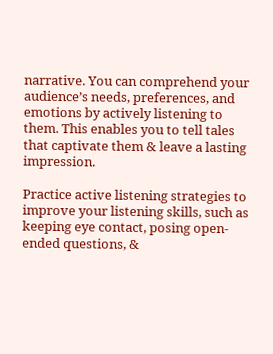narrative. You can comprehend your audience’s needs, preferences, and emotions by actively listening to them. This enables you to tell tales that captivate them & leave a lasting impression.

Practice active listening strategies to improve your listening skills, such as keeping eye contact, posing open-ended questions, &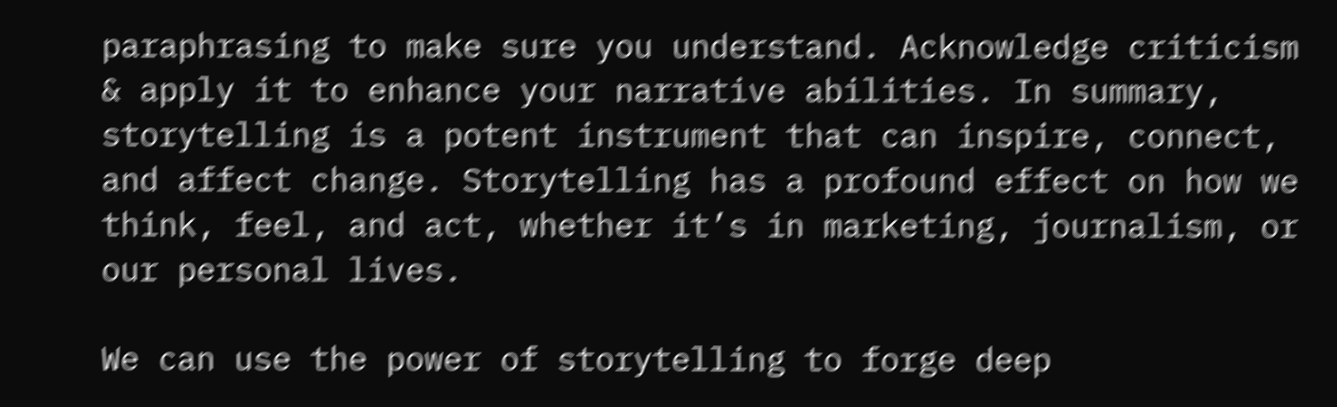paraphrasing to make sure you understand. Acknowledge criticism & apply it to enhance your narrative abilities. In summary, storytelling is a potent instrument that can inspire, connect, and affect change. Storytelling has a profound effect on how we think, feel, and act, whether it’s in marketing, journalism, or our personal lives.

We can use the power of storytelling to forge deep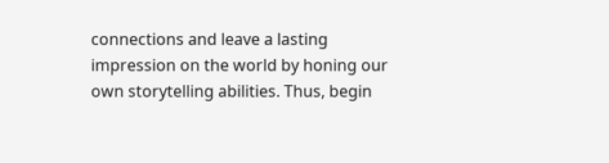connections and leave a lasting impression on the world by honing our own storytelling abilities. Thus, begin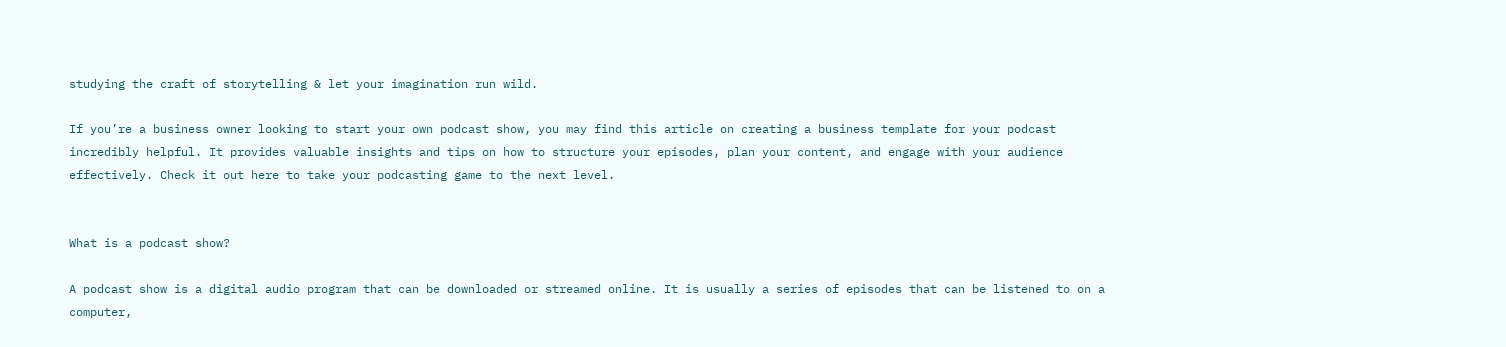studying the craft of storytelling & let your imagination run wild.

If you’re a business owner looking to start your own podcast show, you may find this article on creating a business template for your podcast incredibly helpful. It provides valuable insights and tips on how to structure your episodes, plan your content, and engage with your audience effectively. Check it out here to take your podcasting game to the next level.


What is a podcast show?

A podcast show is a digital audio program that can be downloaded or streamed online. It is usually a series of episodes that can be listened to on a computer,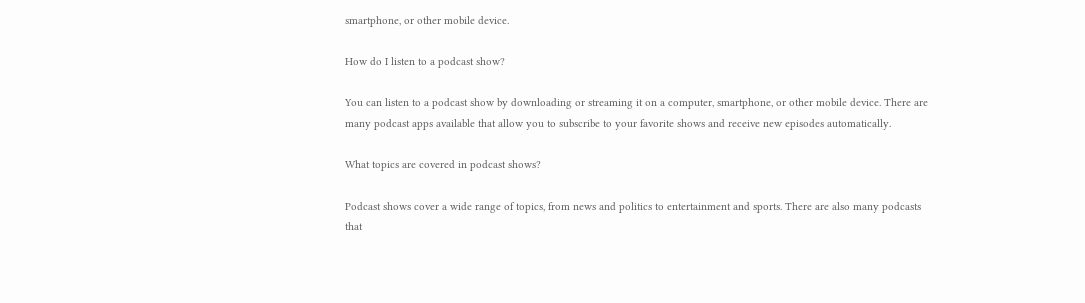smartphone, or other mobile device.

How do I listen to a podcast show?

You can listen to a podcast show by downloading or streaming it on a computer, smartphone, or other mobile device. There are many podcast apps available that allow you to subscribe to your favorite shows and receive new episodes automatically.

What topics are covered in podcast shows?

Podcast shows cover a wide range of topics, from news and politics to entertainment and sports. There are also many podcasts that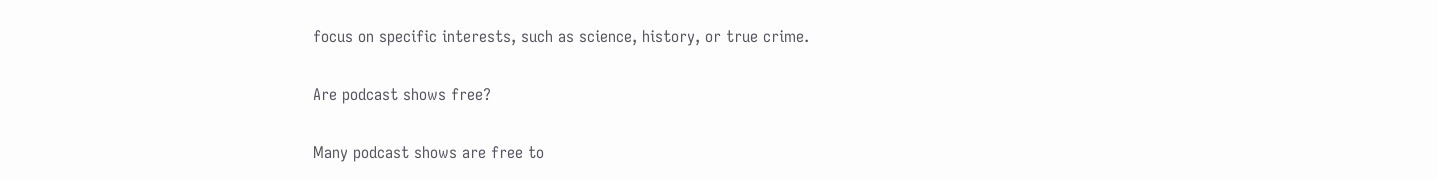focus on specific interests, such as science, history, or true crime.

Are podcast shows free?

Many podcast shows are free to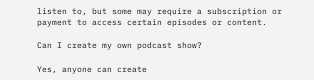listen to, but some may require a subscription or payment to access certain episodes or content.

Can I create my own podcast show?

Yes, anyone can create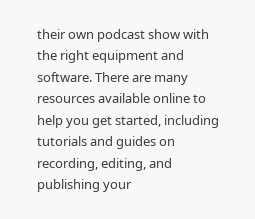their own podcast show with the right equipment and software. There are many resources available online to help you get started, including tutorials and guides on recording, editing, and publishing your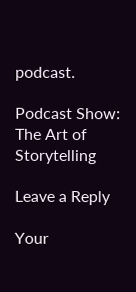podcast.

Podcast Show: The Art of Storytelling

Leave a Reply

Your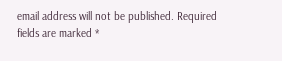email address will not be published. Required fields are marked *